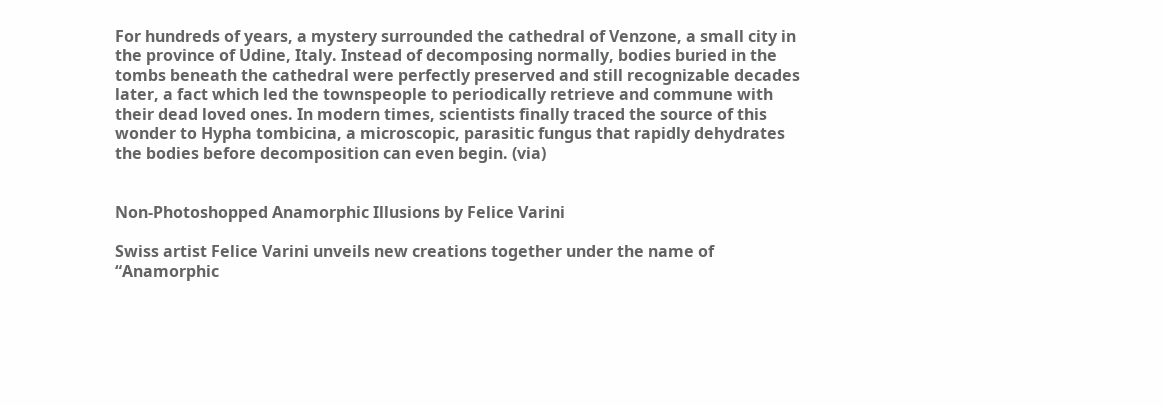For hundreds of years, a mystery surrounded the cathedral of Venzone, a small city in the province of Udine, Italy. Instead of decomposing normally, bodies buried in the tombs beneath the cathedral were perfectly preserved and still recognizable decades later, a fact which led the townspeople to periodically retrieve and commune with their dead loved ones. In modern times, scientists finally traced the source of this wonder to Hypha tombicina, a microscopic, parasitic fungus that rapidly dehydrates the bodies before decomposition can even begin. (via)


Non-Photoshopped Anamorphic Illusions by Felice Varini

Swiss artist Felice Varini unveils new creations together under the name of “Anamorphic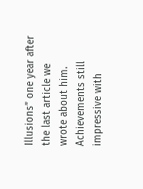Illusions” one year after the last article we wrote about him. Achievements still impressive with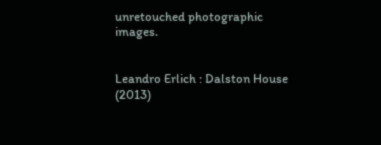unretouched photographic images.


Leandro Erlich : Dalston House (2013)